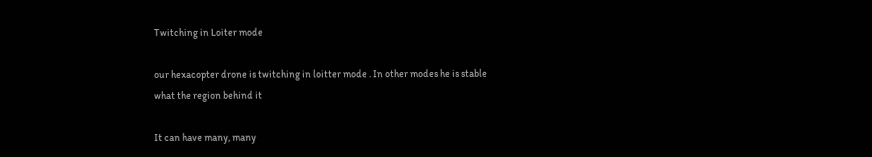Twitching in Loiter mode

our hexacopter drone is twitching in loitter mode . In other modes he is stable what the region behind it

It can have many, many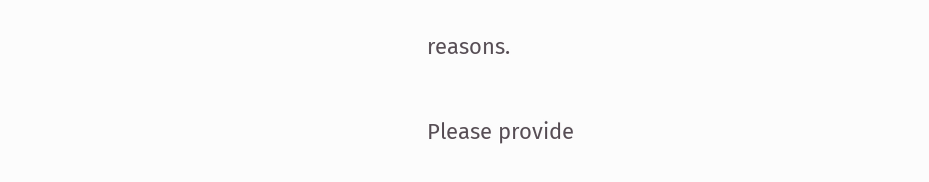reasons.

Please provide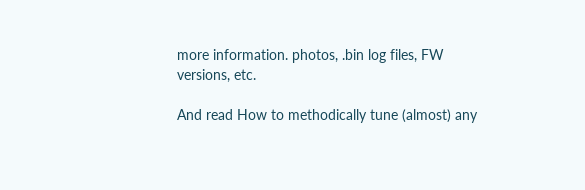more information. photos, .bin log files, FW versions, etc.

And read How to methodically tune (almost) any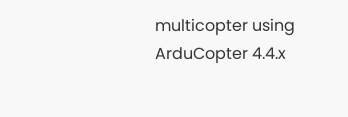multicopter using ArduCopter 4.4.x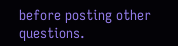before posting other questions.